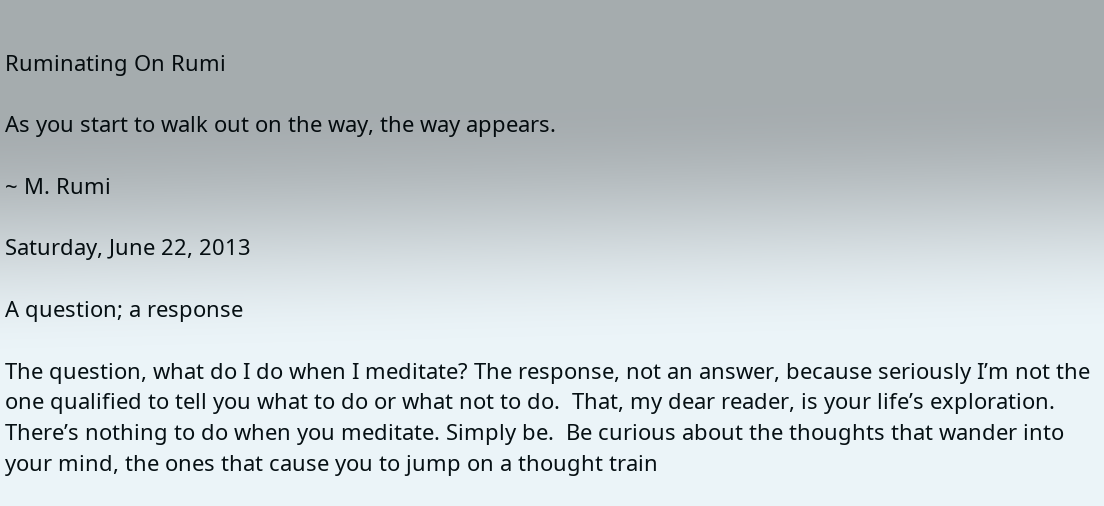Ruminating On Rumi

As you start to walk out on the way, the way appears.

~ M. Rumi

Saturday, June 22, 2013

A question; a response

The question, what do I do when I meditate? The response, not an answer, because seriously I’m not the one qualified to tell you what to do or what not to do.  That, my dear reader, is your life’s exploration. There’s nothing to do when you meditate. Simply be.  Be curious about the thoughts that wander into your mind, the ones that cause you to jump on a thought train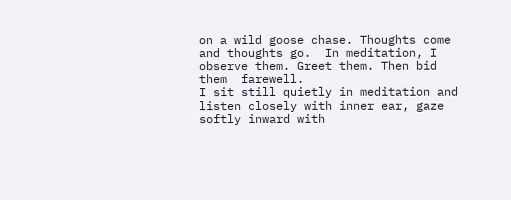on a wild goose chase. Thoughts come and thoughts go.  In meditation, I observe them. Greet them. Then bid them  farewell.
I sit still quietly in meditation and listen closely with inner ear, gaze softly inward with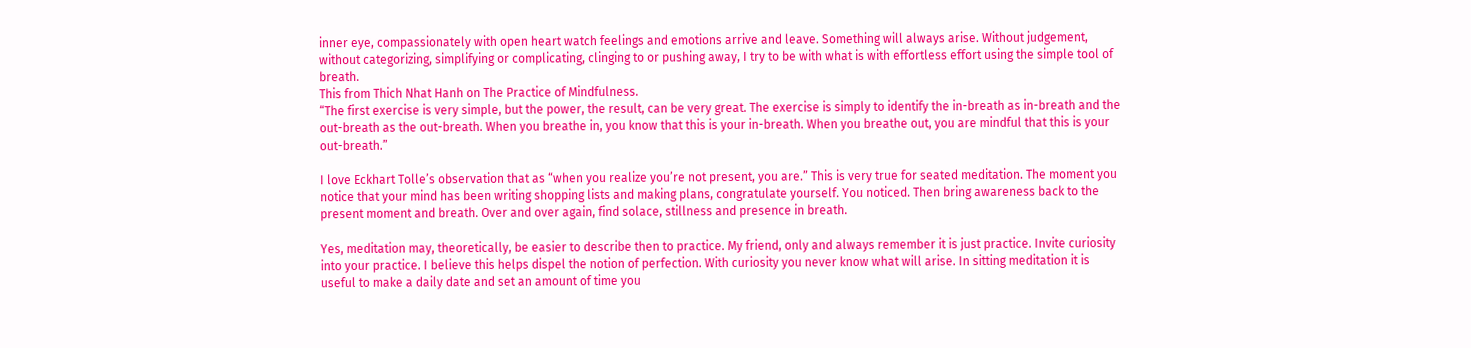inner eye, compassionately with open heart watch feelings and emotions arrive and leave. Something will always arise. Without judgement, without categorizing, simplifying or complicating, clinging to or pushing away, I try to be with what is with effortless effort using the simple tool of breath.
This from Thich Nhat Hanh on The Practice of Mindfulness.
“The first exercise is very simple, but the power, the result, can be very great. The exercise is simply to identify the in-breath as in-breath and the out-breath as the out-breath. When you breathe in, you know that this is your in-breath. When you breathe out, you are mindful that this is your out-breath.”

I love Eckhart Tolle’s observation that as “when you realize you’re not present, you are.” This is very true for seated meditation. The moment you notice that your mind has been writing shopping lists and making plans, congratulate yourself. You noticed. Then bring awareness back to the present moment and breath. Over and over again, find solace, stillness and presence in breath.

Yes, meditation may, theoretically, be easier to describe then to practice. My friend, only and always remember it is just practice. Invite curiosity into your practice. I believe this helps dispel the notion of perfection. With curiosity you never know what will arise. In sitting meditation it is useful to make a daily date and set an amount of time you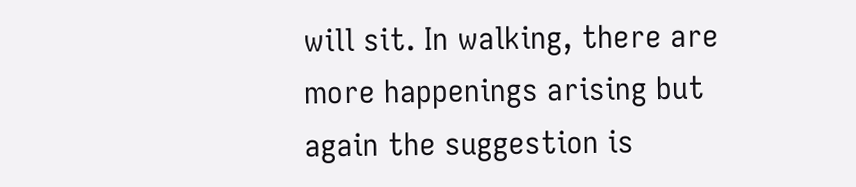will sit. In walking, there are more happenings arising but again the suggestion is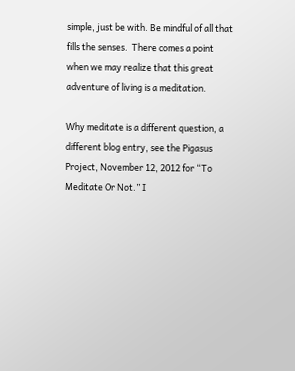simple, just be with. Be mindful of all that fills the senses.  There comes a point when we may realize that this great adventure of living is a meditation.

Why meditate is a different question, a different blog entry, see the Pigasus Project, November 12, 2012 for “To Meditate Or Not.” I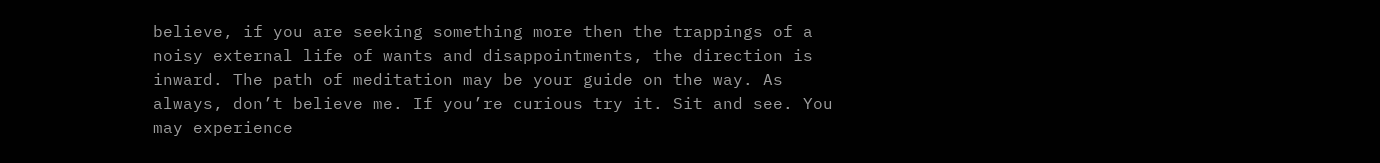believe, if you are seeking something more then the trappings of a noisy external life of wants and disappointments, the direction is inward. The path of meditation may be your guide on the way. As always, don’t believe me. If you’re curious try it. Sit and see. You may experience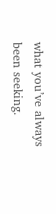what you’ve always been seeking.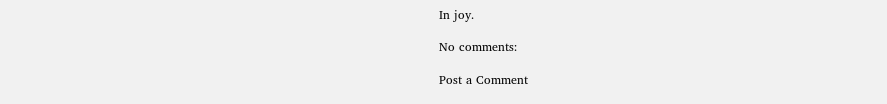In joy.

No comments:

Post a Comment